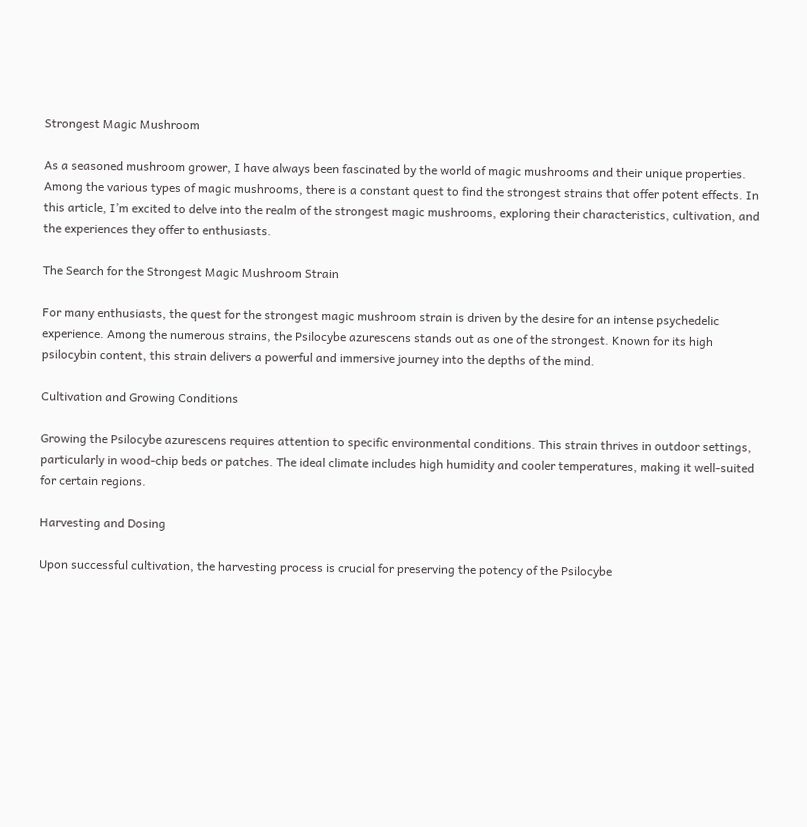Strongest Magic Mushroom

As a seasoned mushroom grower, I have always been fascinated by the world of magic mushrooms and their unique properties. Among the various types of magic mushrooms, there is a constant quest to find the strongest strains that offer potent effects. In this article, I’m excited to delve into the realm of the strongest magic mushrooms, exploring their characteristics, cultivation, and the experiences they offer to enthusiasts.

The Search for the Strongest Magic Mushroom Strain

For many enthusiasts, the quest for the strongest magic mushroom strain is driven by the desire for an intense psychedelic experience. Among the numerous strains, the Psilocybe azurescens stands out as one of the strongest. Known for its high psilocybin content, this strain delivers a powerful and immersive journey into the depths of the mind.

Cultivation and Growing Conditions

Growing the Psilocybe azurescens requires attention to specific environmental conditions. This strain thrives in outdoor settings, particularly in wood-chip beds or patches. The ideal climate includes high humidity and cooler temperatures, making it well-suited for certain regions.

Harvesting and Dosing

Upon successful cultivation, the harvesting process is crucial for preserving the potency of the Psilocybe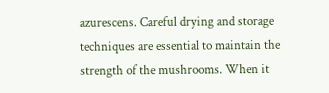azurescens. Careful drying and storage techniques are essential to maintain the strength of the mushrooms. When it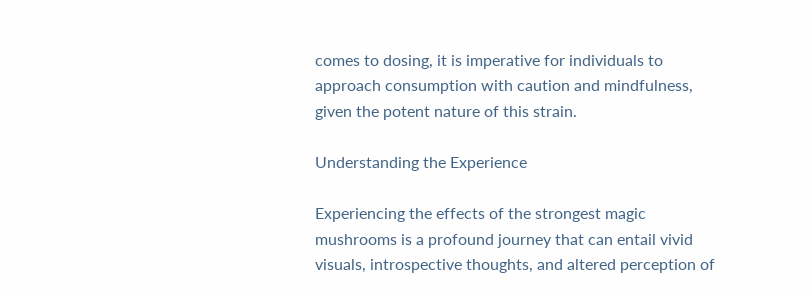comes to dosing, it is imperative for individuals to approach consumption with caution and mindfulness, given the potent nature of this strain.

Understanding the Experience

Experiencing the effects of the strongest magic mushrooms is a profound journey that can entail vivid visuals, introspective thoughts, and altered perception of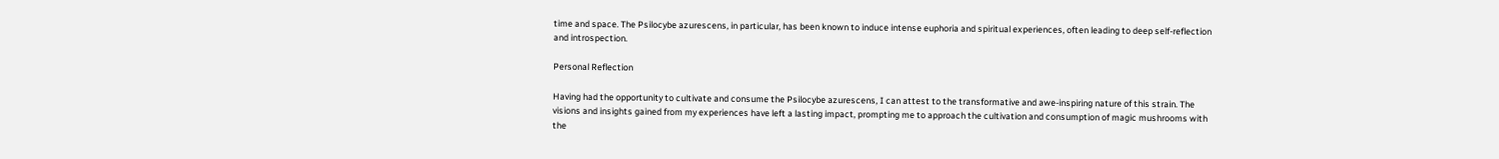time and space. The Psilocybe azurescens, in particular, has been known to induce intense euphoria and spiritual experiences, often leading to deep self-reflection and introspection.

Personal Reflection

Having had the opportunity to cultivate and consume the Psilocybe azurescens, I can attest to the transformative and awe-inspiring nature of this strain. The visions and insights gained from my experiences have left a lasting impact, prompting me to approach the cultivation and consumption of magic mushrooms with the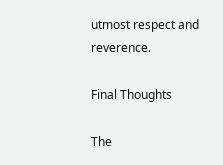utmost respect and reverence.

Final Thoughts

The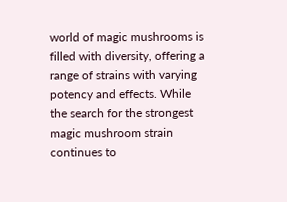world of magic mushrooms is filled with diversity, offering a range of strains with varying potency and effects. While the search for the strongest magic mushroom strain continues to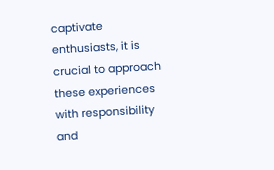captivate enthusiasts, it is crucial to approach these experiences with responsibility and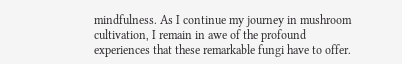mindfulness. As I continue my journey in mushroom cultivation, I remain in awe of the profound experiences that these remarkable fungi have to offer.